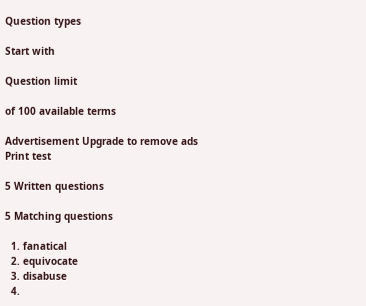Question types

Start with

Question limit

of 100 available terms

Advertisement Upgrade to remove ads
Print test

5 Written questions

5 Matching questions

  1. fanatical
  2. equivocate
  3. disabuse
  4.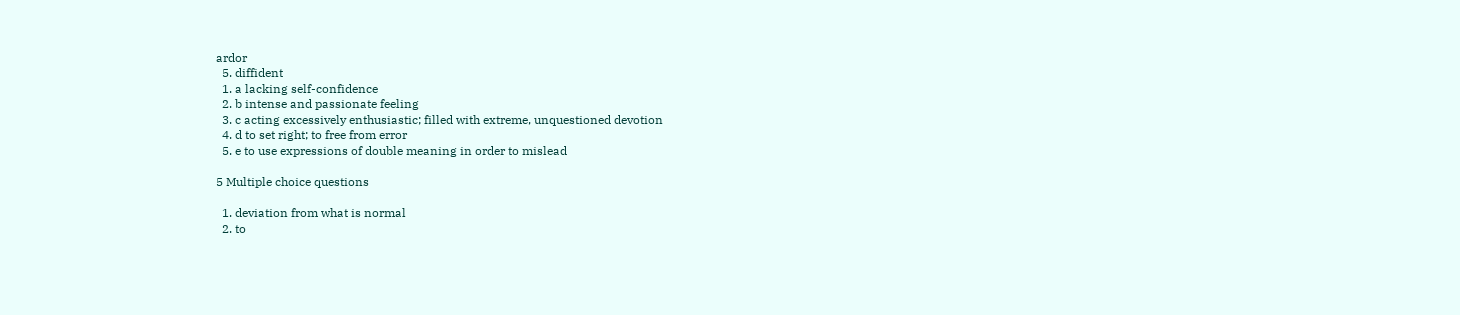ardor
  5. diffident
  1. a lacking self-confidence
  2. b intense and passionate feeling
  3. c acting excessively enthusiastic; filled with extreme, unquestioned devotion
  4. d to set right; to free from error
  5. e to use expressions of double meaning in order to mislead

5 Multiple choice questions

  1. deviation from what is normal
  2. to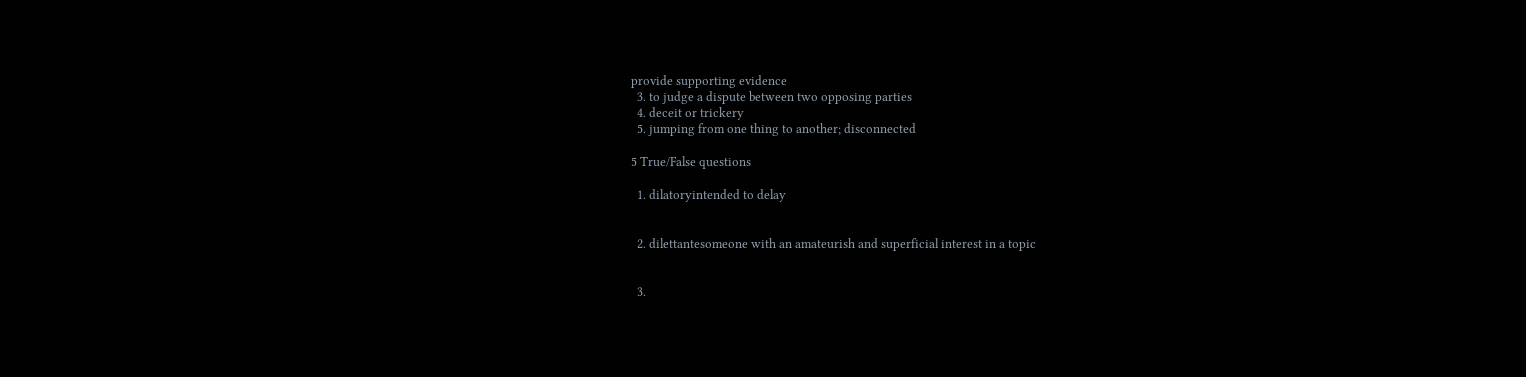provide supporting evidence
  3. to judge a dispute between two opposing parties
  4. deceit or trickery
  5. jumping from one thing to another; disconnected

5 True/False questions

  1. dilatoryintended to delay


  2. dilettantesomeone with an amateurish and superficial interest in a topic


  3.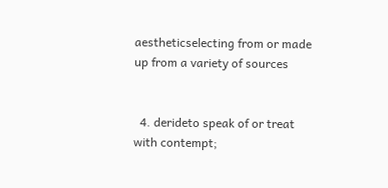aestheticselecting from or made up from a variety of sources


  4. derideto speak of or treat with contempt;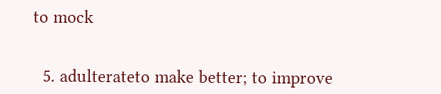to mock


  5. adulterateto make better; to improve